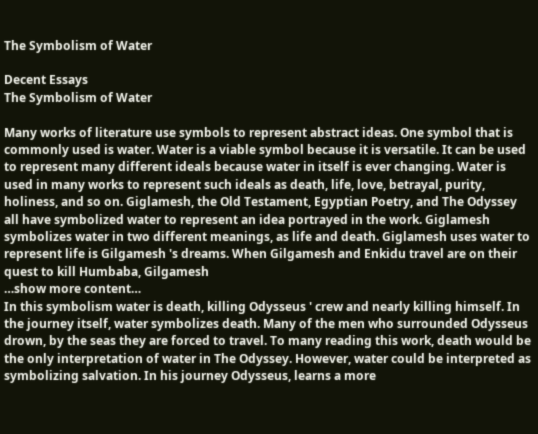The Symbolism of Water

Decent Essays
The Symbolism of Water

Many works of literature use symbols to represent abstract ideas. One symbol that is commonly used is water. Water is a viable symbol because it is versatile. It can be used to represent many different ideals because water in itself is ever changing. Water is used in many works to represent such ideals as death, life, love, betrayal, purity, holiness, and so on. Giglamesh, the Old Testament, Egyptian Poetry, and The Odyssey all have symbolized water to represent an idea portrayed in the work. Giglamesh symbolizes water in two different meanings, as life and death. Giglamesh uses water to represent life is Gilgamesh 's dreams. When Gilgamesh and Enkidu travel are on their quest to kill Humbaba, Gilgamesh
…show more content…
In this symbolism water is death, killing Odysseus ' crew and nearly killing himself. In the journey itself, water symbolizes death. Many of the men who surrounded Odysseus drown, by the seas they are forced to travel. To many reading this work, death would be the only interpretation of water in The Odyssey. However, water could be interpreted as symbolizing salvation. In his journey Odysseus, learns a more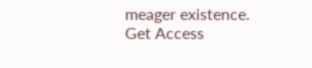meager existence.
Get Access